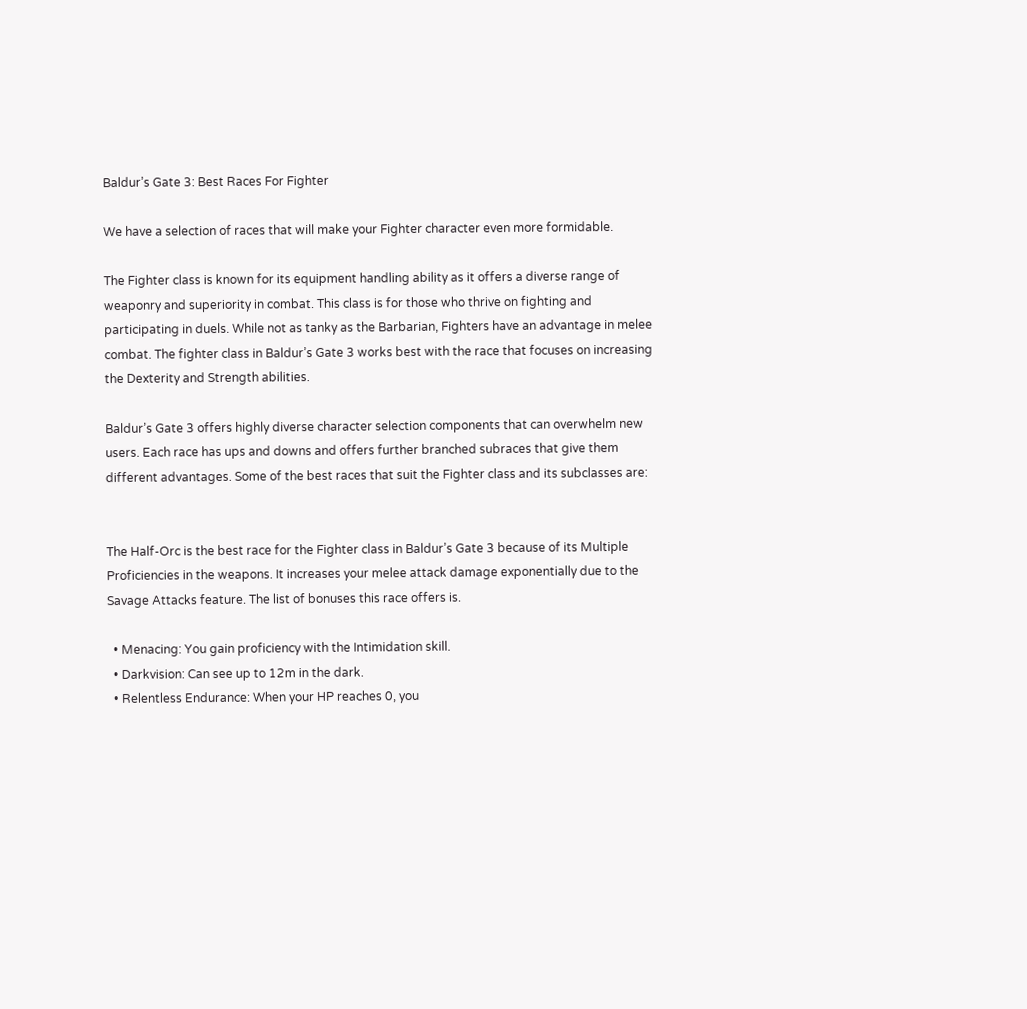Baldur’s Gate 3: Best Races For Fighter

We have a selection of races that will make your Fighter character even more formidable.

The Fighter class is known for its equipment handling ability as it offers a diverse range of weaponry and superiority in combat. This class is for those who thrive on fighting and participating in duels. While not as tanky as the Barbarian, Fighters have an advantage in melee combat. The fighter class in Baldur’s Gate 3 works best with the race that focuses on increasing the Dexterity and Strength abilities.

Baldur’s Gate 3 offers highly diverse character selection components that can overwhelm new users. Each race has ups and downs and offers further branched subraces that give them different advantages. Some of the best races that suit the Fighter class and its subclasses are:


The Half-Orc is the best race for the Fighter class in Baldur’s Gate 3 because of its Multiple Proficiencies in the weapons. It increases your melee attack damage exponentially due to the Savage Attacks feature. The list of bonuses this race offers is.

  • Menacing: You gain proficiency with the Intimidation skill.
  • Darkvision: Can see up to 12m in the dark.
  • Relentless Endurance: When your HP reaches 0, you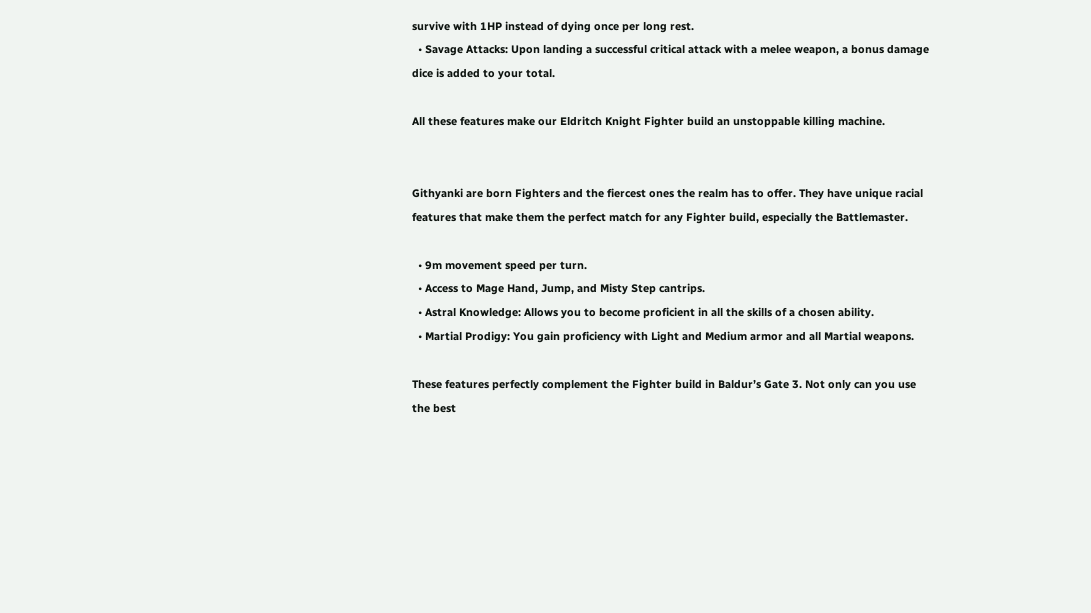survive with 1HP instead of dying once per long rest.
  • Savage Attacks: Upon landing a successful critical attack with a melee weapon, a bonus damage dice is added to your total.

All these features make our Eldritch Knight Fighter build an unstoppable killing machine.


Githyanki are born Fighters and the fiercest ones the realm has to offer. They have unique racial features that make them the perfect match for any Fighter build, especially the Battlemaster.

  • 9m movement speed per turn.
  • Access to Mage Hand, Jump, and Misty Step cantrips.
  • Astral Knowledge: Allows you to become proficient in all the skills of a chosen ability.
  • Martial Prodigy: You gain proficiency with Light and Medium armor and all Martial weapons.

These features perfectly complement the Fighter build in Baldur’s Gate 3. Not only can you use the best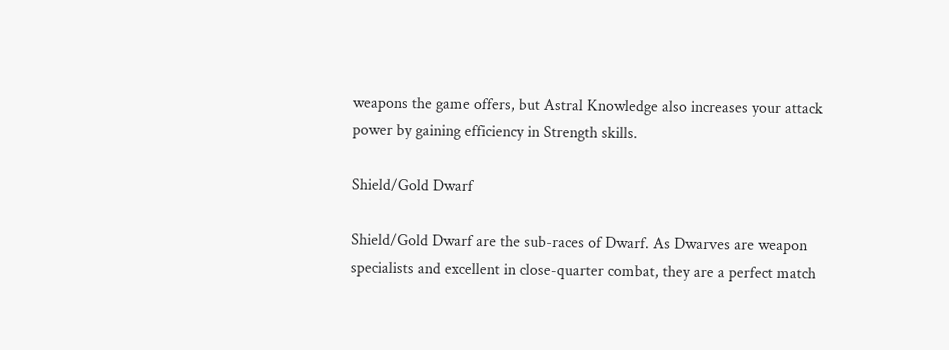weapons the game offers, but Astral Knowledge also increases your attack power by gaining efficiency in Strength skills.

Shield/Gold Dwarf

Shield/Gold Dwarf are the sub-races of Dwarf. As Dwarves are weapon specialists and excellent in close-quarter combat, they are a perfect match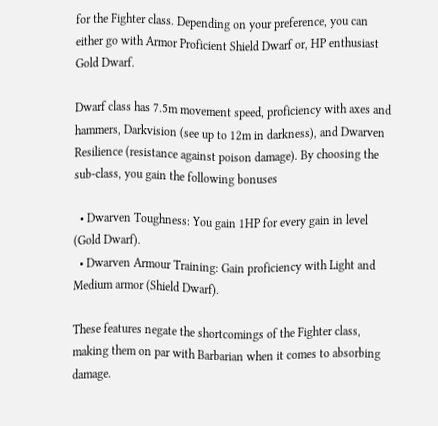for the Fighter class. Depending on your preference, you can either go with Armor Proficient Shield Dwarf or, HP enthusiast Gold Dwarf.

Dwarf class has 7.5m movement speed, proficiency with axes and hammers, Darkvision (see up to 12m in darkness), and Dwarven Resilience (resistance against poison damage). By choosing the sub-class, you gain the following bonuses

  • Dwarven Toughness: You gain 1HP for every gain in level (Gold Dwarf).
  • Dwarven Armour Training: Gain proficiency with Light and Medium armor (Shield Dwarf).

These features negate the shortcomings of the Fighter class, making them on par with Barbarian when it comes to absorbing damage.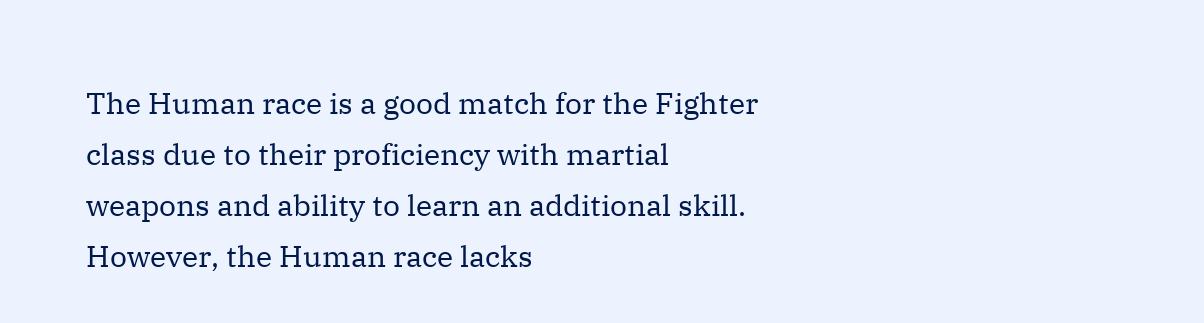The Human race is a good match for the Fighter class due to their proficiency with martial weapons and ability to learn an additional skill. However, the Human race lacks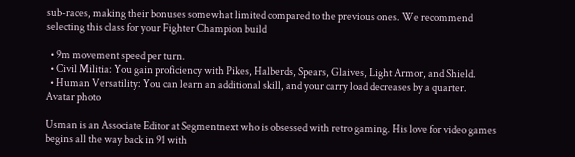sub-races, making their bonuses somewhat limited compared to the previous ones. We recommend selecting this class for your Fighter Champion build

  • 9m movement speed per turn.
  • Civil Militia: You gain proficiency with Pikes, Halberds, Spears, Glaives, Light Armor, and Shield.
  • Human Versatility: You can learn an additional skill, and your carry load decreases by a quarter.
Avatar photo

Usman is an Associate Editor at Segmentnext who is obsessed with retro gaming. His love for video games begins all the way back in 91 with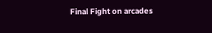Final Fight on arcades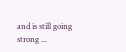and is still going strong ...